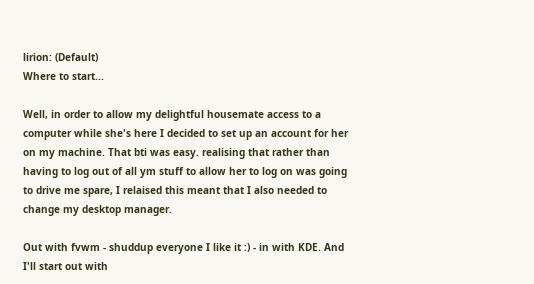lirion: (Default)
Where to start...

Well, in order to allow my delightful housemate access to a computer while she's here I decided to set up an account for her on my machine. That bti was easy. realising that rather than having to log out of all ym stuff to allow her to log on was going to drive me spare, I relaised this meant that I also needed to change my desktop manager.

Out with fvwm - shuddup everyone I like it :) - in with KDE. And I'll start out with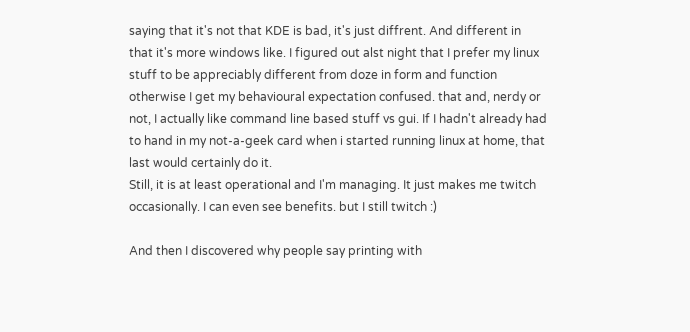saying that it's not that KDE is bad, it's just diffrent. And different in that it's more windows like. I figured out alst night that I prefer my linux stuff to be appreciably different from doze in form and function otherwise I get my behavioural expectation confused. that and, nerdy or not, I actually like command line based stuff vs gui. If I hadn't already had to hand in my not-a-geek card when i started running linux at home, that last would certainly do it.
Still, it is at least operational and I'm managing. It just makes me twitch occasionally. I can even see benefits. but I still twitch :)

And then I discovered why people say printing with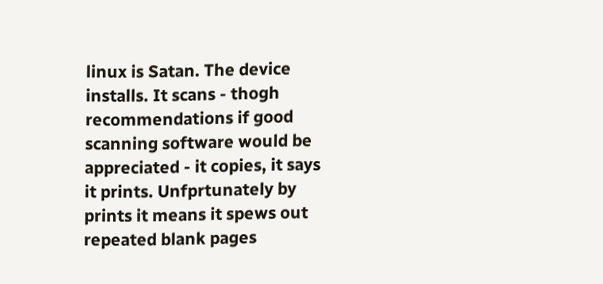linux is Satan. The device installs. It scans - thogh recommendations if good scanning software would be appreciated - it copies, it says it prints. Unfprtunately by prints it means it spews out repeated blank pages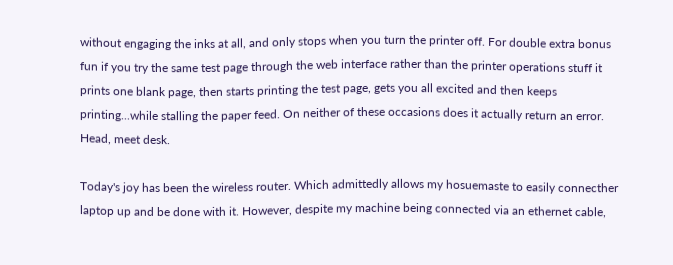without engaging the inks at all, and only stops when you turn the printer off. For double extra bonus fun if you try the same test page through the web interface rather than the printer operations stuff it prints one blank page, then starts printing the test page, gets you all excited and then keeps printing...while stalling the paper feed. On neither of these occasions does it actually return an error. Head, meet desk.

Today's joy has been the wireless router. Which admittedly allows my hosuemaste to easily connecther laptop up and be done with it. However, despite my machine being connected via an ethernet cable,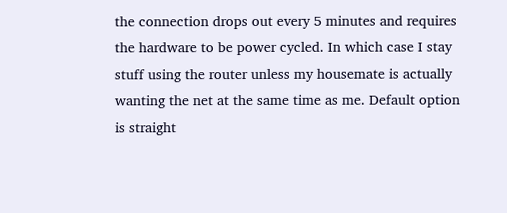the connection drops out every 5 minutes and requires the hardware to be power cycled. In which case I stay stuff using the router unless my housemate is actually wanting the net at the same time as me. Default option is straight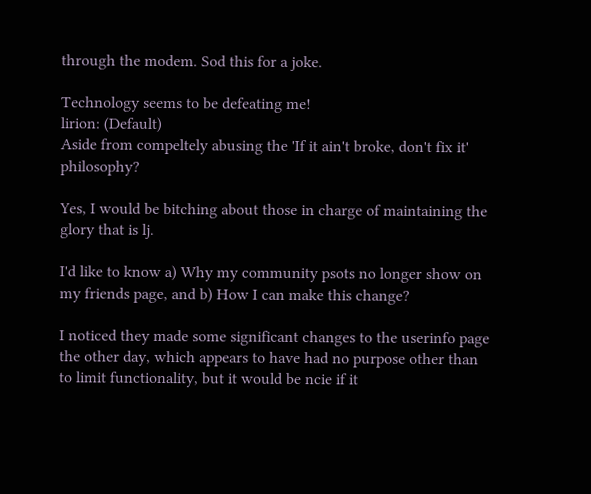through the modem. Sod this for a joke.

Technology seems to be defeating me!
lirion: (Default)
Aside from compeltely abusing the 'If it ain't broke, don't fix it' philosophy?

Yes, I would be bitching about those in charge of maintaining the glory that is lj.

I'd like to know a) Why my community psots no longer show on my friends page, and b) How I can make this change?

I noticed they made some significant changes to the userinfo page the other day, which appears to have had no purpose other than to limit functionality, but it would be ncie if it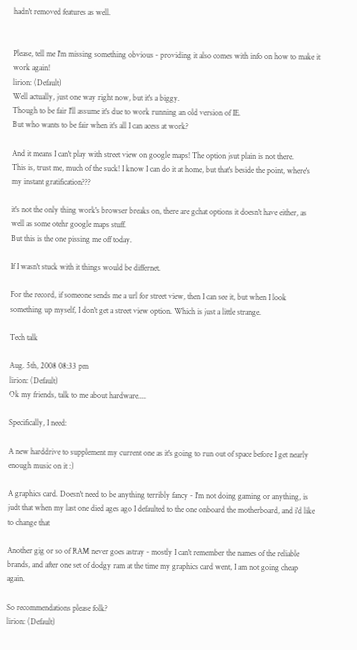hadn't removed features as well.


Please, tell me I'm missing something obvious - providing it also comes with info on how to make it work again!
lirion: (Default)
Well actually, just one way right now, but it's a biggy.
Though to be fair I'll assume it's due to work running an old version of IE.
But who wants to be fair when it's all I can acess at work?

And it means I can't play with street view on google maps! The option jsut plain is not there.
This is, trust me, much of the suck! I know I can do it at home, but that's beside the point, where's my instant gratification???

it's not the only thing work's browser breaks on, there are gchat options it doesn't have either, as well as some otehr google maps stuff.
But this is the one pissing me off today.

If I wasn't stuck with it things would be differnet.

For the record, if someone sends me a url for street view, then I can see it, but when I look something up myself, I don't get a street view option. Which is just a little strange.

Tech talk

Aug. 5th, 2008 08:33 pm
lirion: (Default)
Ok my friends, talk to me about hardware....

Specifically, I need:

A new harddrive to supplement my current one as it's going to run out of space before I get nearly enough music on it :)

A graphics card. Doesn't need to be anything terribly fancy - I'm not doing gaming or anything, is judt that when my last one died ages ago I defaulted to the one onboard the motherboard, and i'd like to change that

Another gig or so of RAM never goes astray - mostly I can't remember the names of the reliable brands, and after one set of dodgy ram at the time my graphics card went, I am not going cheap again.

So recommendations please folk?
lirion: (Default)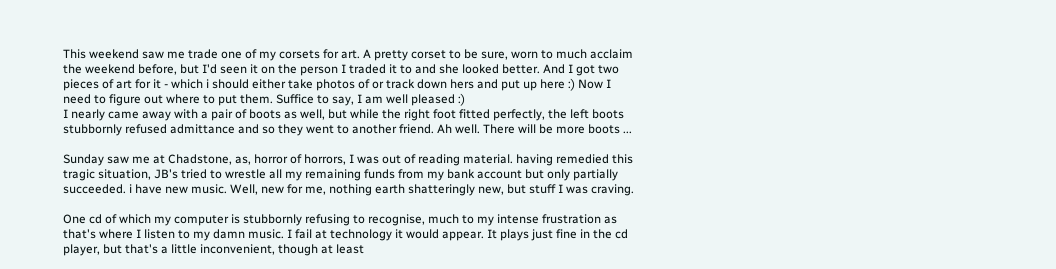This weekend saw me trade one of my corsets for art. A pretty corset to be sure, worn to much acclaim the weekend before, but I'd seen it on the person I traded it to and she looked better. And I got two pieces of art for it - which i should either take photos of or track down hers and put up here :) Now I need to figure out where to put them. Suffice to say, I am well pleased :)
I nearly came away with a pair of boots as well, but while the right foot fitted perfectly, the left boots stubbornly refused admittance and so they went to another friend. Ah well. There will be more boots ...

Sunday saw me at Chadstone, as, horror of horrors, I was out of reading material. having remedied this tragic situation, JB's tried to wrestle all my remaining funds from my bank account but only partially succeeded. i have new music. Well, new for me, nothing earth shatteringly new, but stuff I was craving.

One cd of which my computer is stubbornly refusing to recognise, much to my intense frustration as that's where I listen to my damn music. I fail at technology it would appear. It plays just fine in the cd player, but that's a little inconvenient, though at least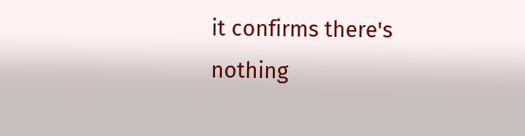it confirms there's nothing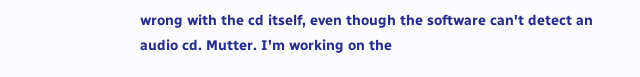wrong with the cd itself, even though the software can't detect an audio cd. Mutter. I'm working on the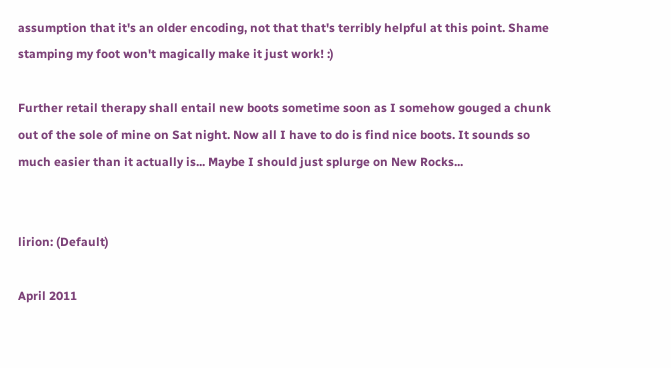assumption that it's an older encoding, not that that's terribly helpful at this point. Shame stamping my foot won't magically make it just work! :)

Further retail therapy shall entail new boots sometime soon as I somehow gouged a chunk out of the sole of mine on Sat night. Now all I have to do is find nice boots. It sounds so much easier than it actually is... Maybe I should just splurge on New Rocks...


lirion: (Default)

April 2011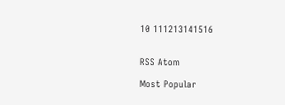10 111213141516


RSS Atom

Most Popular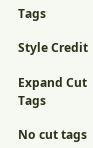Tags

Style Credit

Expand Cut Tags

No cut tags